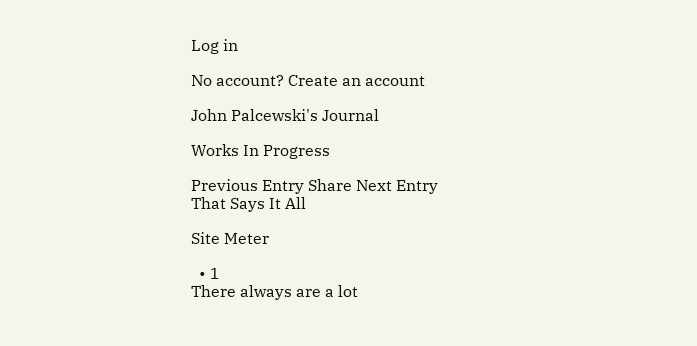Log in

No account? Create an account

John Palcewski's Journal

Works In Progress

Previous Entry Share Next Entry
That Says It All

Site Meter

  • 1
There always are a lot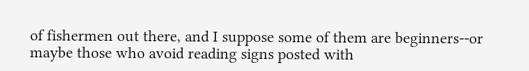of fishermen out there, and I suppose some of them are beginners--or maybe those who avoid reading signs posted with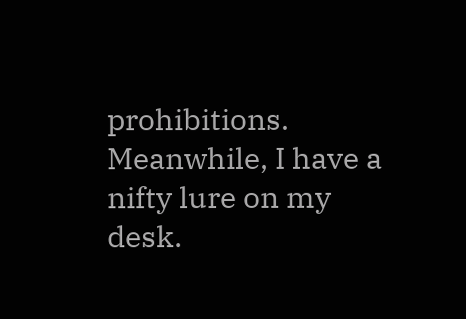prohibitions. Meanwhile, I have a nifty lure on my desk.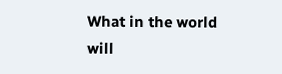What in the world will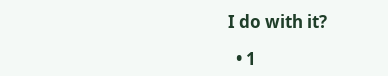I do with it?

  • 1